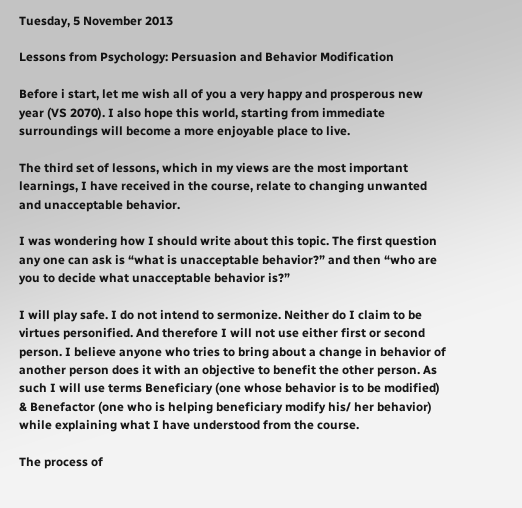Tuesday, 5 November 2013

Lessons from Psychology: Persuasion and Behavior Modification

Before i start, let me wish all of you a very happy and prosperous new year (VS 2070). I also hope this world, starting from immediate surroundings will become a more enjoyable place to live.

The third set of lessons, which in my views are the most important learnings, I have received in the course, relate to changing unwanted and unacceptable behavior.

I was wondering how I should write about this topic. The first question any one can ask is “what is unacceptable behavior?” and then “who are you to decide what unacceptable behavior is?”

I will play safe. I do not intend to sermonize. Neither do I claim to be virtues personified. And therefore I will not use either first or second person. I believe anyone who tries to bring about a change in behavior of another person does it with an objective to benefit the other person. As such I will use terms Beneficiary (one whose behavior is to be modified) & Benefactor (one who is helping beneficiary modify his/ her behavior) while explaining what I have understood from the course.

The process of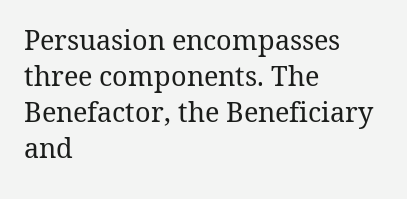Persuasion encompasses three components. The Benefactor, the Beneficiary and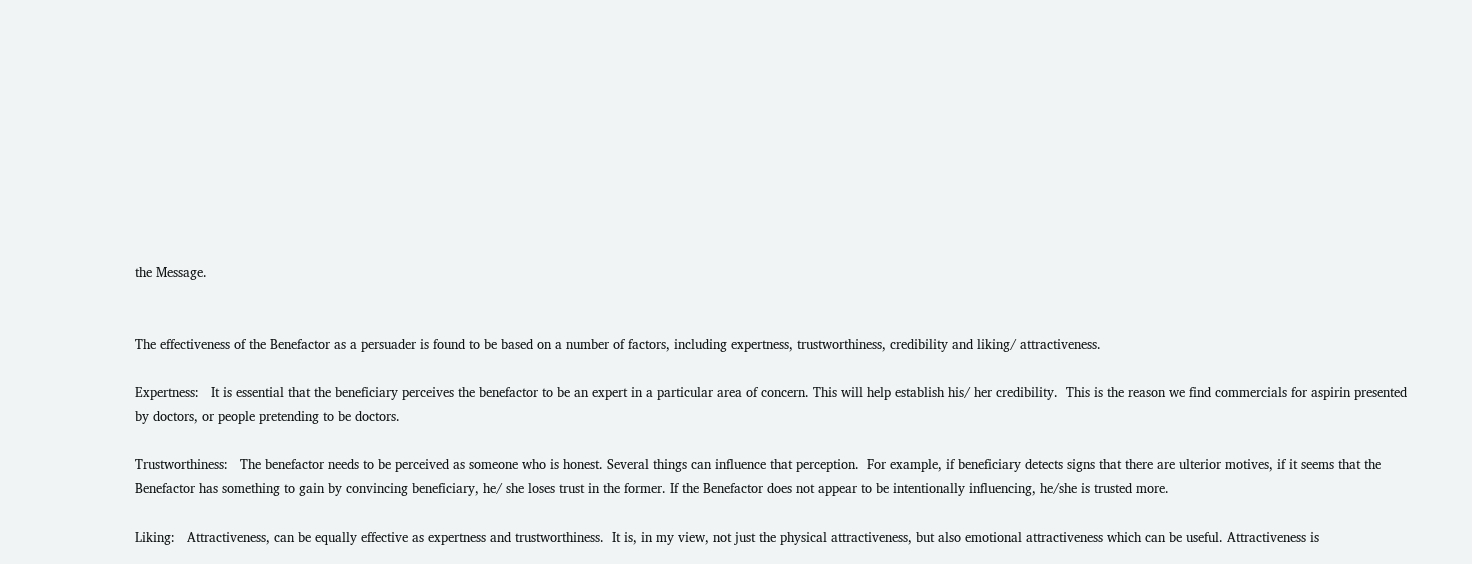the Message.


The effectiveness of the Benefactor as a persuader is found to be based on a number of factors, including expertness, trustworthiness, credibility and liking/ attractiveness.

Expertness:   It is essential that the beneficiary perceives the benefactor to be an expert in a particular area of concern. This will help establish his/ her credibility.  This is the reason we find commercials for aspirin presented by doctors, or people pretending to be doctors.

Trustworthiness:   The benefactor needs to be perceived as someone who is honest. Several things can influence that perception.  For example, if beneficiary detects signs that there are ulterior motives, if it seems that the Benefactor has something to gain by convincing beneficiary, he/ she loses trust in the former. If the Benefactor does not appear to be intentionally influencing, he/she is trusted more.

Liking:   Attractiveness, can be equally effective as expertness and trustworthiness.  It is, in my view, not just the physical attractiveness, but also emotional attractiveness which can be useful. Attractiveness is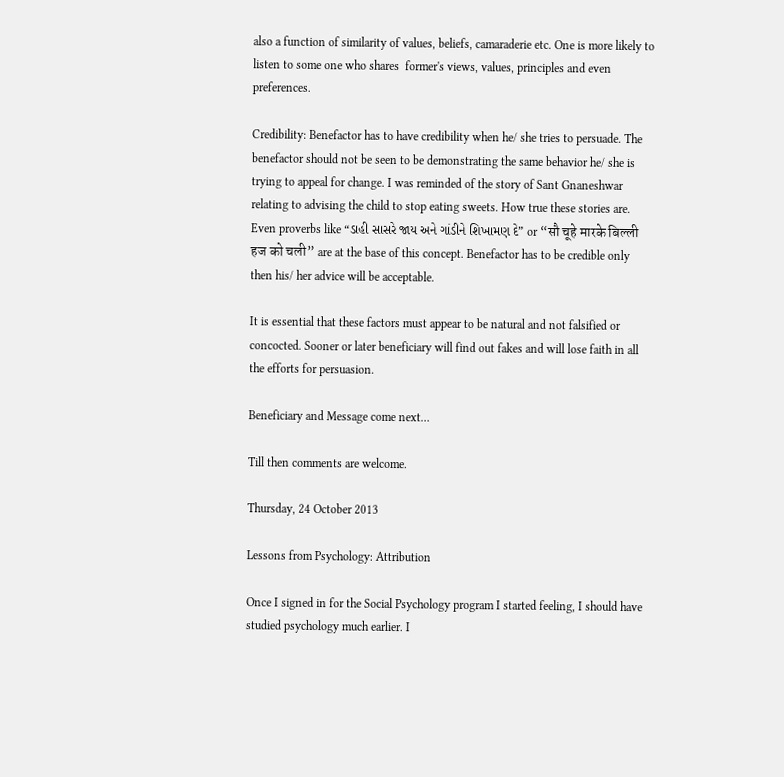also a function of similarity of values, beliefs, camaraderie etc. One is more likely to listen to some one who shares  former's views, values, principles and even preferences.

Credibility: Benefactor has to have credibility when he/ she tries to persuade. The benefactor should not be seen to be demonstrating the same behavior he/ she is trying to appeal for change. I was reminded of the story of Sant Gnaneshwar relating to advising the child to stop eating sweets. How true these stories are. Even proverbs like “ડાહી સાસરે જાય અને ગાંડીને શિખામણ દે” or “सौ चूहे मारके बिल्ली हज को चली” are at the base of this concept. Benefactor has to be credible only then his/ her advice will be acceptable.

It is essential that these factors must appear to be natural and not falsified or concocted. Sooner or later beneficiary will find out fakes and will lose faith in all the efforts for persuasion.

Beneficiary and Message come next…

Till then comments are welcome.

Thursday, 24 October 2013

Lessons from Psychology: Attribution

Once I signed in for the Social Psychology program I started feeling, I should have studied psychology much earlier. I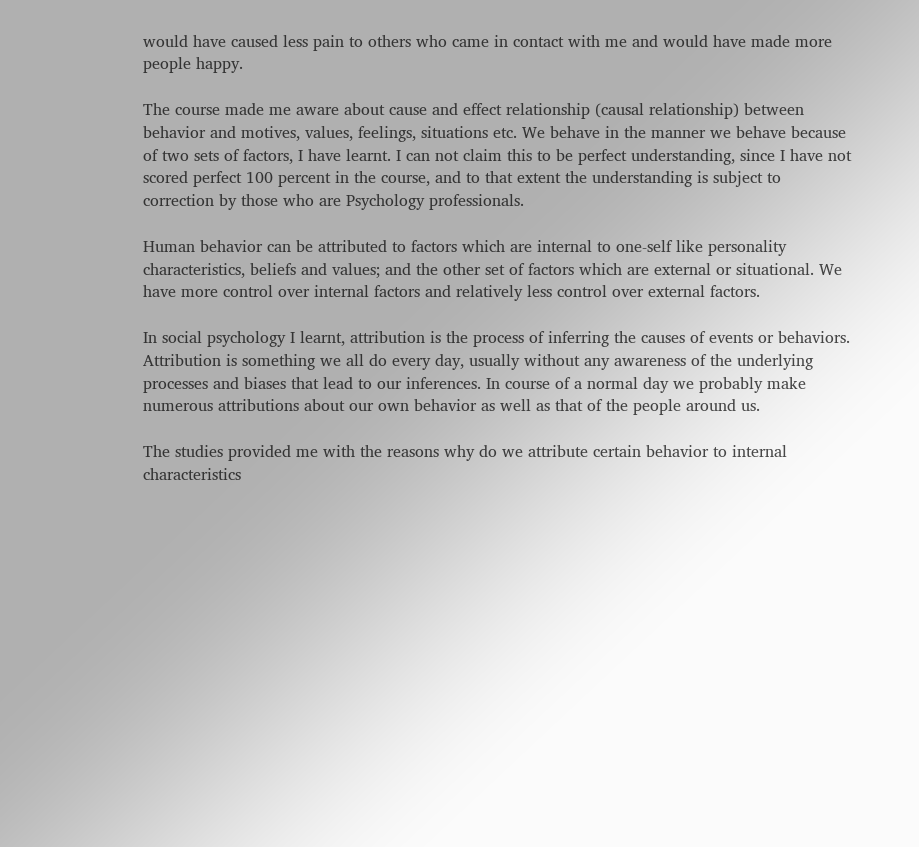would have caused less pain to others who came in contact with me and would have made more people happy.

The course made me aware about cause and effect relationship (causal relationship) between behavior and motives, values, feelings, situations etc. We behave in the manner we behave because of two sets of factors, I have learnt. I can not claim this to be perfect understanding, since I have not scored perfect 100 percent in the course, and to that extent the understanding is subject to correction by those who are Psychology professionals.

Human behavior can be attributed to factors which are internal to one-self like personality characteristics, beliefs and values; and the other set of factors which are external or situational. We have more control over internal factors and relatively less control over external factors.

In social psychology I learnt, attribution is the process of inferring the causes of events or behaviors. Attribution is something we all do every day, usually without any awareness of the underlying processes and biases that lead to our inferences. In course of a normal day we probably make numerous attributions about our own behavior as well as that of the people around us.

The studies provided me with the reasons why do we attribute certain behavior to internal characteristics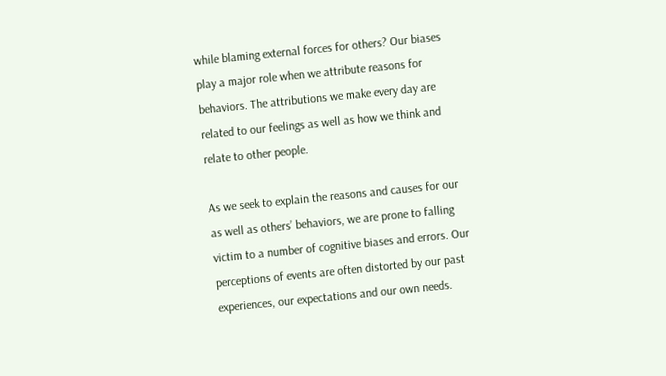while blaming external forces for others? Our biases play a major role when we attribute reasons for behaviors. The attributions we make every day are related to our feelings as well as how we think and relate to other people.

As we seek to explain the reasons and causes for our as well as others’ behaviors, we are prone to falling victim to a number of cognitive biases and errors. Our perceptions of events are often distorted by our past experiences, our expectations and our own needs.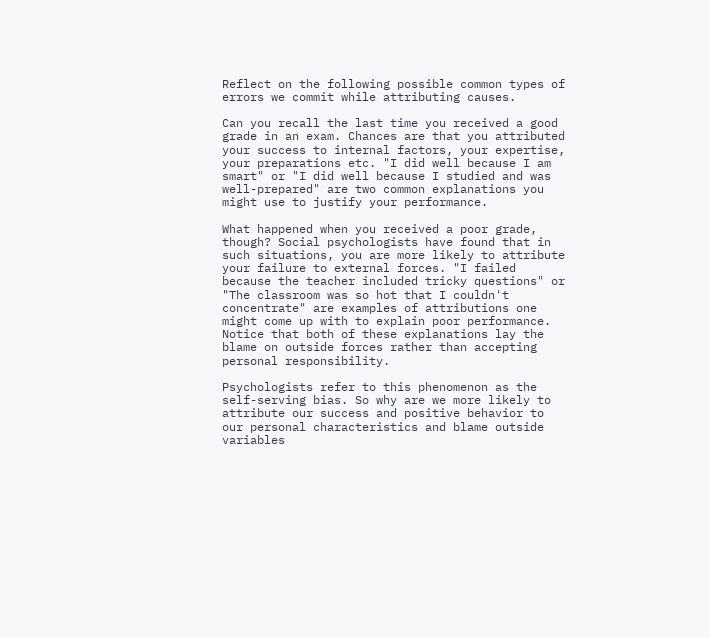Reflect on the following possible common types of errors we commit while attributing causes.

Can you recall the last time you received a good grade in an exam. Chances are that you attributed your success to internal factors, your expertise, your preparations etc. "I did well because I am smart" or "I did well because I studied and was well-prepared" are two common explanations you might use to justify your performance.

What happened when you received a poor grade, though? Social psychologists have found that in such situations, you are more likely to attribute your failure to external forces. "I failed because the teacher included tricky questions" or "The classroom was so hot that I couldn't concentrate" are examples of attributions one might come up with to explain poor performance. Notice that both of these explanations lay the blame on outside forces rather than accepting personal responsibility.

Psychologists refer to this phenomenon as the self-serving bias. So why are we more likely to attribute our success and positive behavior to our personal characteristics and blame outside variables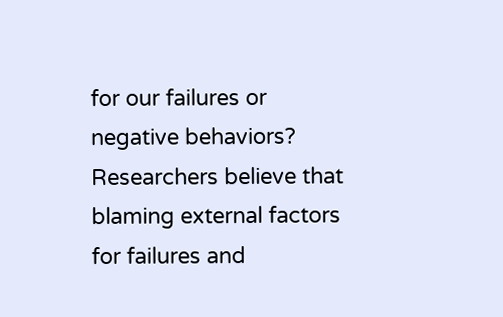for our failures or negative behaviors? Researchers believe that blaming external factors for failures and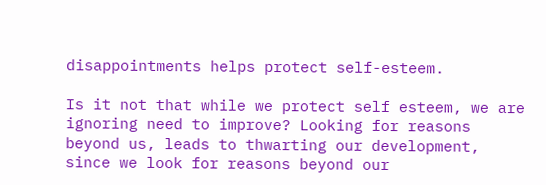disappointments helps protect self-esteem.

Is it not that while we protect self esteem, we are ignoring need to improve? Looking for reasons beyond us, leads to thwarting our development, since we look for reasons beyond our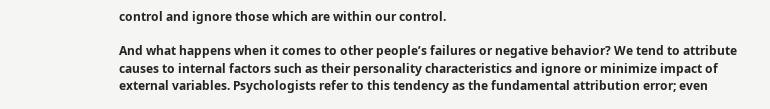control and ignore those which are within our control.

And what happens when it comes to other people’s failures or negative behavior? We tend to attribute causes to internal factors such as their personality characteristics and ignore or minimize impact of external variables. Psychologists refer to this tendency as the fundamental attribution error; even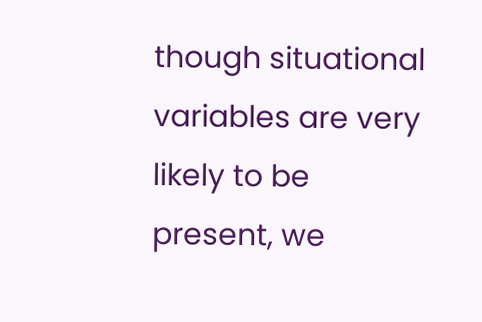though situational variables are very likely to be present, we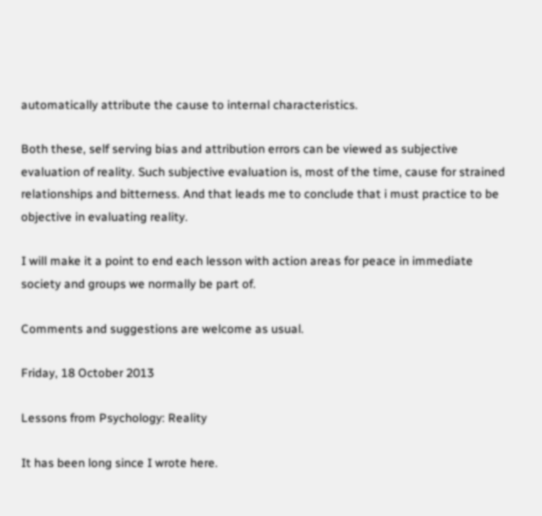automatically attribute the cause to internal characteristics.

Both these, self serving bias and attribution errors can be viewed as subjective evaluation of reality. Such subjective evaluation is, most of the time, cause for strained relationships and bitterness. And that leads me to conclude that i must practice to be objective in evaluating reality.

I will make it a point to end each lesson with action areas for peace in immediate society and groups we normally be part of.

Comments and suggestions are welcome as usual.

Friday, 18 October 2013

Lessons from Psychology: Reality

It has been long since I wrote here.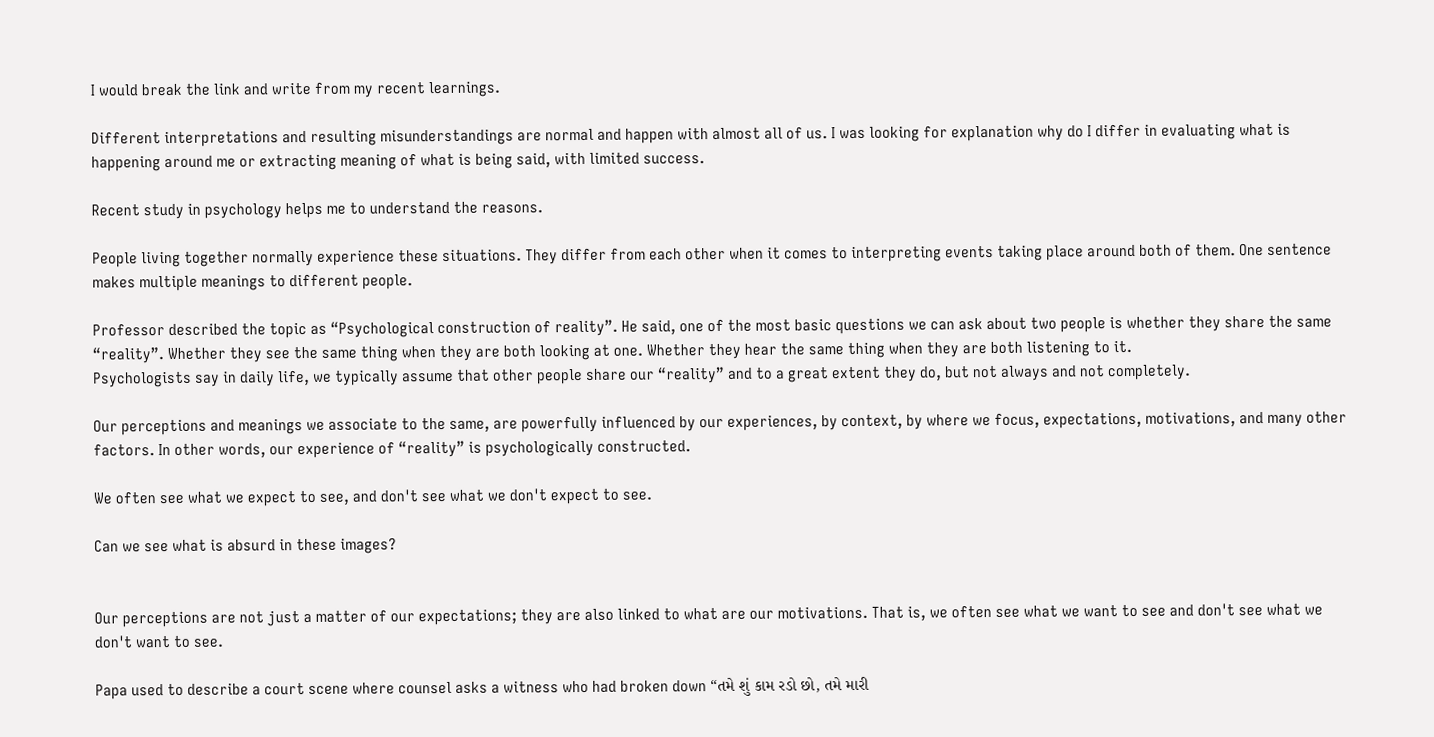I would break the link and write from my recent learnings.

Different interpretations and resulting misunderstandings are normal and happen with almost all of us. I was looking for explanation why do I differ in evaluating what is happening around me or extracting meaning of what is being said, with limited success.

Recent study in psychology helps me to understand the reasons.

People living together normally experience these situations. They differ from each other when it comes to interpreting events taking place around both of them. One sentence makes multiple meanings to different people.

Professor described the topic as “Psychological construction of reality”. He said, one of the most basic questions we can ask about two people is whether they share the same “reality”. Whether they see the same thing when they are both looking at one. Whether they hear the same thing when they are both listening to it.
Psychologists say in daily life, we typically assume that other people share our “reality” and to a great extent they do, but not always and not completely.

Our perceptions and meanings we associate to the same, are powerfully influenced by our experiences, by context, by where we focus, expectations, motivations, and many other factors. In other words, our experience of “reality” is psychologically constructed.

We often see what we expect to see, and don't see what we don't expect to see.

Can we see what is absurd in these images?


Our perceptions are not just a matter of our expectations; they are also linked to what are our motivations. That is, we often see what we want to see and don't see what we don't want to see.

Papa used to describe a court scene where counsel asks a witness who had broken down “તમે શું કામ રડો છો, તમે મારી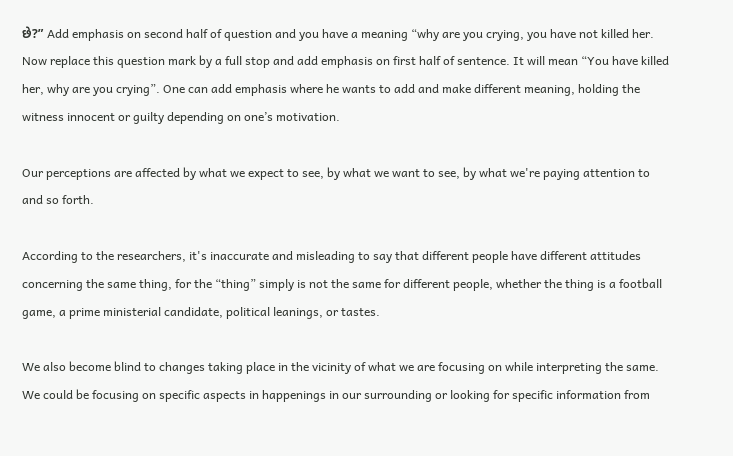છે?” Add emphasis on second half of question and you have a meaning “why are you crying, you have not killed her. Now replace this question mark by a full stop and add emphasis on first half of sentence. It will mean “You have killed her, why are you crying”. One can add emphasis where he wants to add and make different meaning, holding the witness innocent or guilty depending on one’s motivation.

Our perceptions are affected by what we expect to see, by what we want to see, by what we're paying attention to and so forth.

According to the researchers, it's inaccurate and misleading to say that different people have different attitudes concerning the same thing, for the “thing” simply is not the same for different people, whether the thing is a football game, a prime ministerial candidate, political leanings, or tastes.

We also become blind to changes taking place in the vicinity of what we are focusing on while interpreting the same. We could be focusing on specific aspects in happenings in our surrounding or looking for specific information from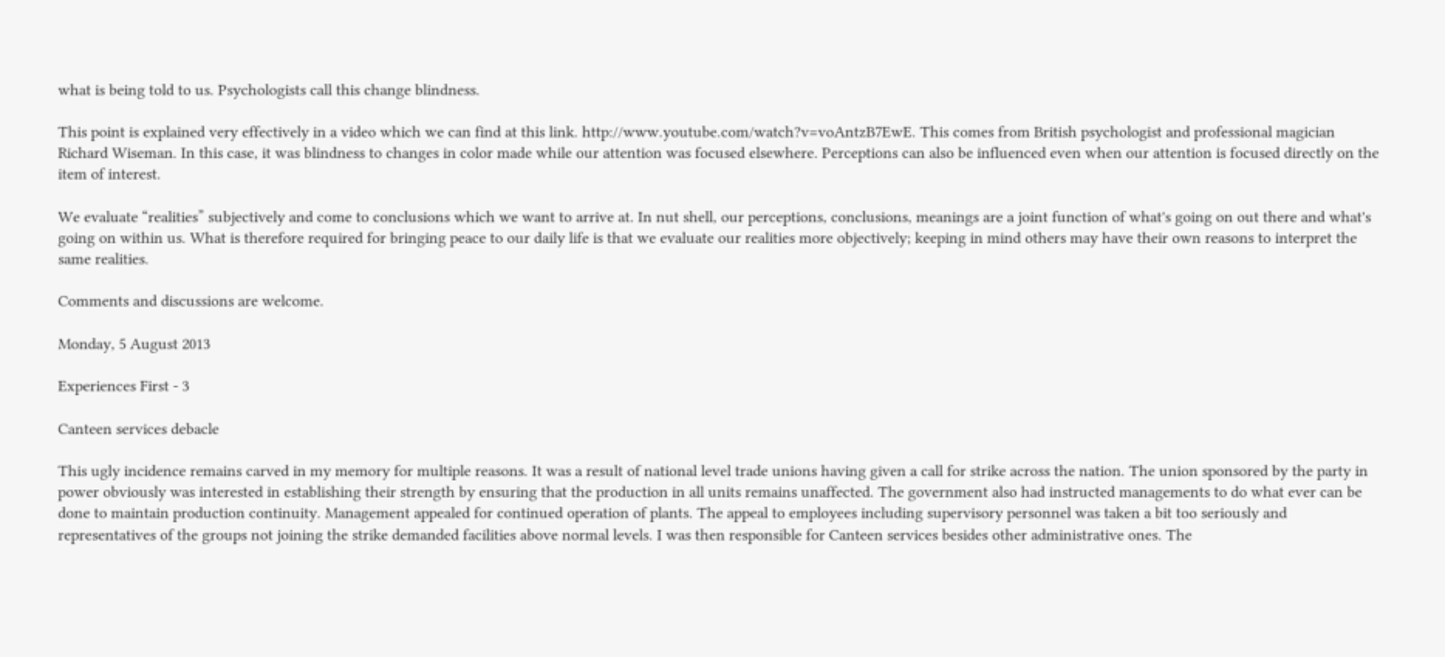what is being told to us. Psychologists call this change blindness.

This point is explained very effectively in a video which we can find at this link. http://www.youtube.com/watch?v=voAntzB7EwE. This comes from British psychologist and professional magician Richard Wiseman. In this case, it was blindness to changes in color made while our attention was focused elsewhere. Perceptions can also be influenced even when our attention is focused directly on the item of interest.

We evaluate “realities” subjectively and come to conclusions which we want to arrive at. In nut shell, our perceptions, conclusions, meanings are a joint function of what's going on out there and what's going on within us. What is therefore required for bringing peace to our daily life is that we evaluate our realities more objectively; keeping in mind others may have their own reasons to interpret the same realities.

Comments and discussions are welcome.

Monday, 5 August 2013

Experiences First - 3

Canteen services debacle

This ugly incidence remains carved in my memory for multiple reasons. It was a result of national level trade unions having given a call for strike across the nation. The union sponsored by the party in power obviously was interested in establishing their strength by ensuring that the production in all units remains unaffected. The government also had instructed managements to do what ever can be done to maintain production continuity. Management appealed for continued operation of plants. The appeal to employees including supervisory personnel was taken a bit too seriously and representatives of the groups not joining the strike demanded facilities above normal levels. I was then responsible for Canteen services besides other administrative ones. The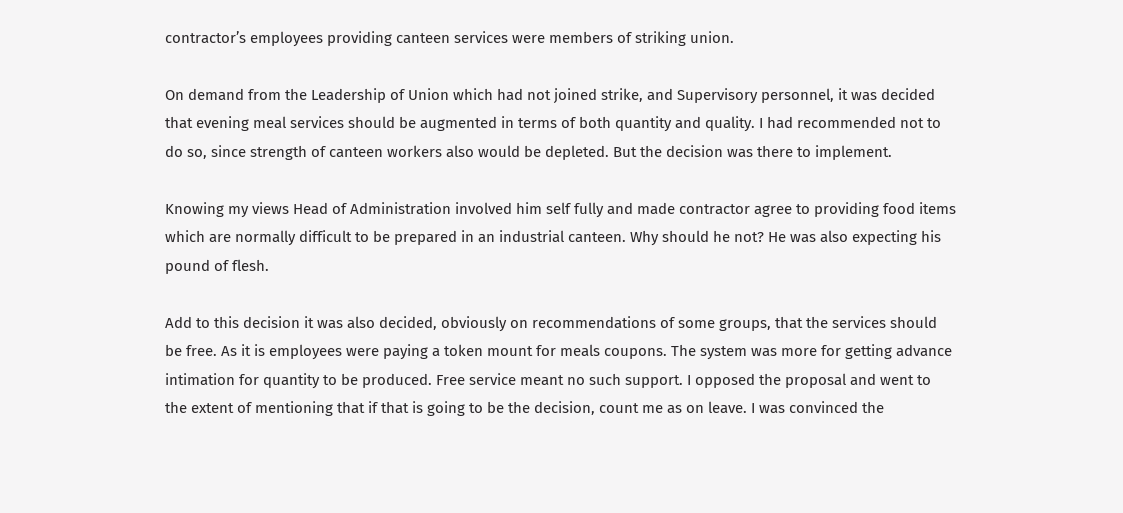contractor’s employees providing canteen services were members of striking union.

On demand from the Leadership of Union which had not joined strike, and Supervisory personnel, it was decided that evening meal services should be augmented in terms of both quantity and quality. I had recommended not to do so, since strength of canteen workers also would be depleted. But the decision was there to implement.

Knowing my views Head of Administration involved him self fully and made contractor agree to providing food items which are normally difficult to be prepared in an industrial canteen. Why should he not? He was also expecting his pound of flesh.

Add to this decision it was also decided, obviously on recommendations of some groups, that the services should be free. As it is employees were paying a token mount for meals coupons. The system was more for getting advance intimation for quantity to be produced. Free service meant no such support. I opposed the proposal and went to the extent of mentioning that if that is going to be the decision, count me as on leave. I was convinced the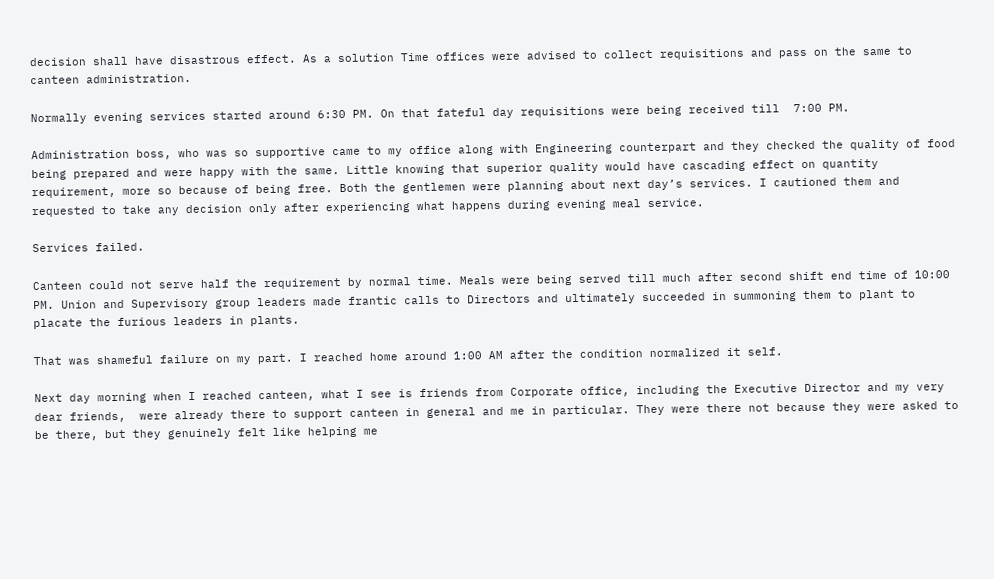decision shall have disastrous effect. As a solution Time offices were advised to collect requisitions and pass on the same to canteen administration.

Normally evening services started around 6:30 PM. On that fateful day requisitions were being received till  7:00 PM.

Administration boss, who was so supportive came to my office along with Engineering counterpart and they checked the quality of food being prepared and were happy with the same. Little knowing that superior quality would have cascading effect on quantity requirement, more so because of being free. Both the gentlemen were planning about next day’s services. I cautioned them and requested to take any decision only after experiencing what happens during evening meal service.

Services failed.

Canteen could not serve half the requirement by normal time. Meals were being served till much after second shift end time of 10:00 PM. Union and Supervisory group leaders made frantic calls to Directors and ultimately succeeded in summoning them to plant to placate the furious leaders in plants.

That was shameful failure on my part. I reached home around 1:00 AM after the condition normalized it self.

Next day morning when I reached canteen, what I see is friends from Corporate office, including the Executive Director and my very dear friends,  were already there to support canteen in general and me in particular. They were there not because they were asked to be there, but they genuinely felt like helping me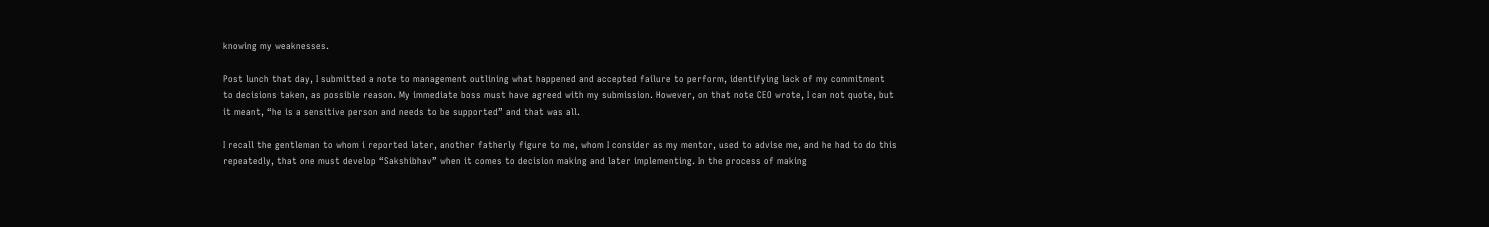knowing my weaknesses.

Post lunch that day, I submitted a note to management outlining what happened and accepted failure to perform, identifying lack of my commitment to decisions taken, as possible reason. My immediate boss must have agreed with my submission. However, on that note CEO wrote, I can not quote, but it meant, “he is a sensitive person and needs to be supported” and that was all.

I recall the gentleman to whom i reported later, another fatherly figure to me, whom I consider as my mentor, used to advise me, and he had to do this repeatedly, that one must develop “Sakshibhav” when it comes to decision making and later implementing. In the process of making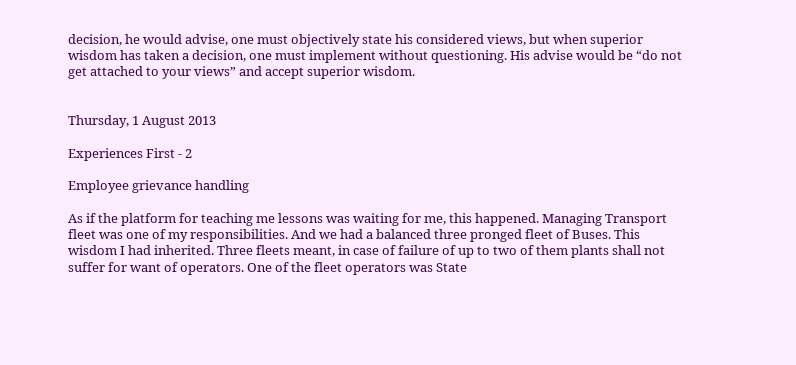decision, he would advise, one must objectively state his considered views, but when superior wisdom has taken a decision, one must implement without questioning. His advise would be “do not get attached to your views” and accept superior wisdom.


Thursday, 1 August 2013

Experiences First - 2

Employee grievance handling

As if the platform for teaching me lessons was waiting for me, this happened. Managing Transport fleet was one of my responsibilities. And we had a balanced three pronged fleet of Buses. This wisdom I had inherited. Three fleets meant, in case of failure of up to two of them plants shall not suffer for want of operators. One of the fleet operators was State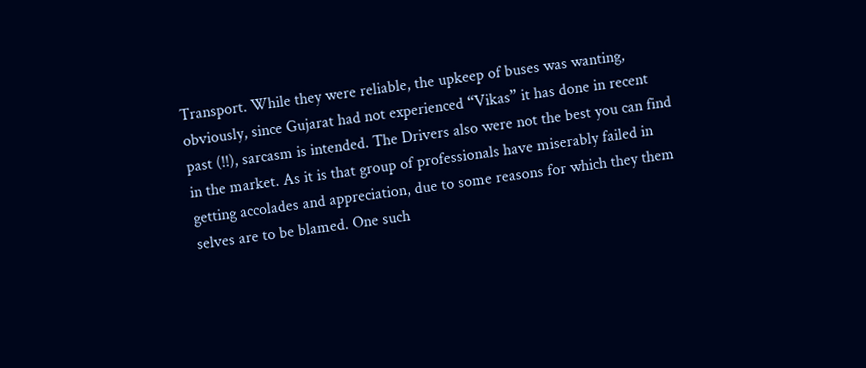Transport. While they were reliable, the upkeep of buses was wanting, obviously, since Gujarat had not experienced “Vikas” it has done in recent past (!!), sarcasm is intended. The Drivers also were not the best you can find in the market. As it is that group of professionals have miserably failed in getting accolades and appreciation, due to some reasons for which they them selves are to be blamed. One such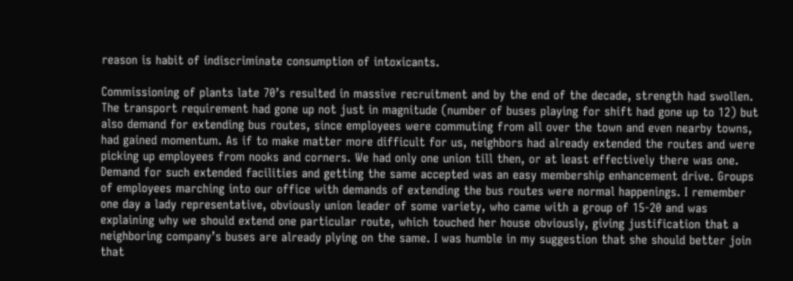reason is habit of indiscriminate consumption of intoxicants.

Commissioning of plants late 70’s resulted in massive recruitment and by the end of the decade, strength had swollen. The transport requirement had gone up not just in magnitude (number of buses playing for shift had gone up to 12) but also demand for extending bus routes, since employees were commuting from all over the town and even nearby towns, had gained momentum. As if to make matter more difficult for us, neighbors had already extended the routes and were picking up employees from nooks and corners. We had only one union till then, or at least effectively there was one.  Demand for such extended facilities and getting the same accepted was an easy membership enhancement drive. Groups of employees marching into our office with demands of extending the bus routes were normal happenings. I remember one day a lady representative, obviously union leader of some variety, who came with a group of 15-20 and was explaining why we should extend one particular route, which touched her house obviously, giving justification that a neighboring company’s buses are already plying on the same. I was humble in my suggestion that she should better join that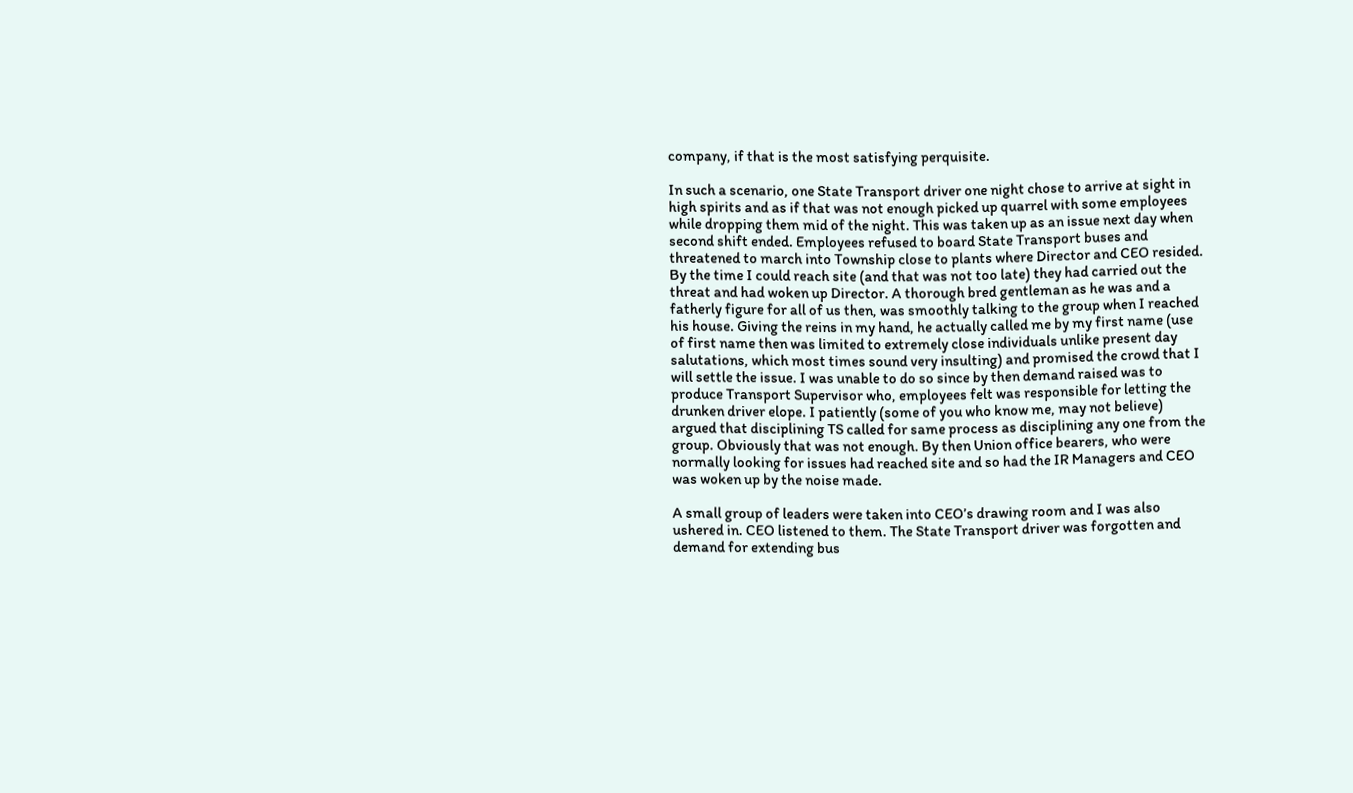company, if that is the most satisfying perquisite.

In such a scenario, one State Transport driver one night chose to arrive at sight in high spirits and as if that was not enough picked up quarrel with some employees while dropping them mid of the night. This was taken up as an issue next day when second shift ended. Employees refused to board State Transport buses and threatened to march into Township close to plants where Director and CEO resided.  By the time I could reach site (and that was not too late) they had carried out the threat and had woken up Director. A thorough bred gentleman as he was and a fatherly figure for all of us then, was smoothly talking to the group when I reached his house. Giving the reins in my hand, he actually called me by my first name (use of first name then was limited to extremely close individuals unlike present day salutations, which most times sound very insulting) and promised the crowd that I will settle the issue. I was unable to do so since by then demand raised was to produce Transport Supervisor who, employees felt was responsible for letting the drunken driver elope. I patiently (some of you who know me, may not believe) argued that disciplining TS called for same process as disciplining any one from the group. Obviously that was not enough. By then Union office bearers, who were normally looking for issues had reached site and so had the IR Managers and CEO was woken up by the noise made.

A small group of leaders were taken into CEO’s drawing room and I was also ushered in. CEO listened to them. The State Transport driver was forgotten and demand for extending bus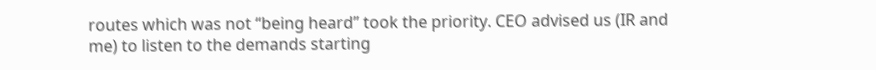routes which was not “being heard” took the priority. CEO advised us (IR and me) to listen to the demands starting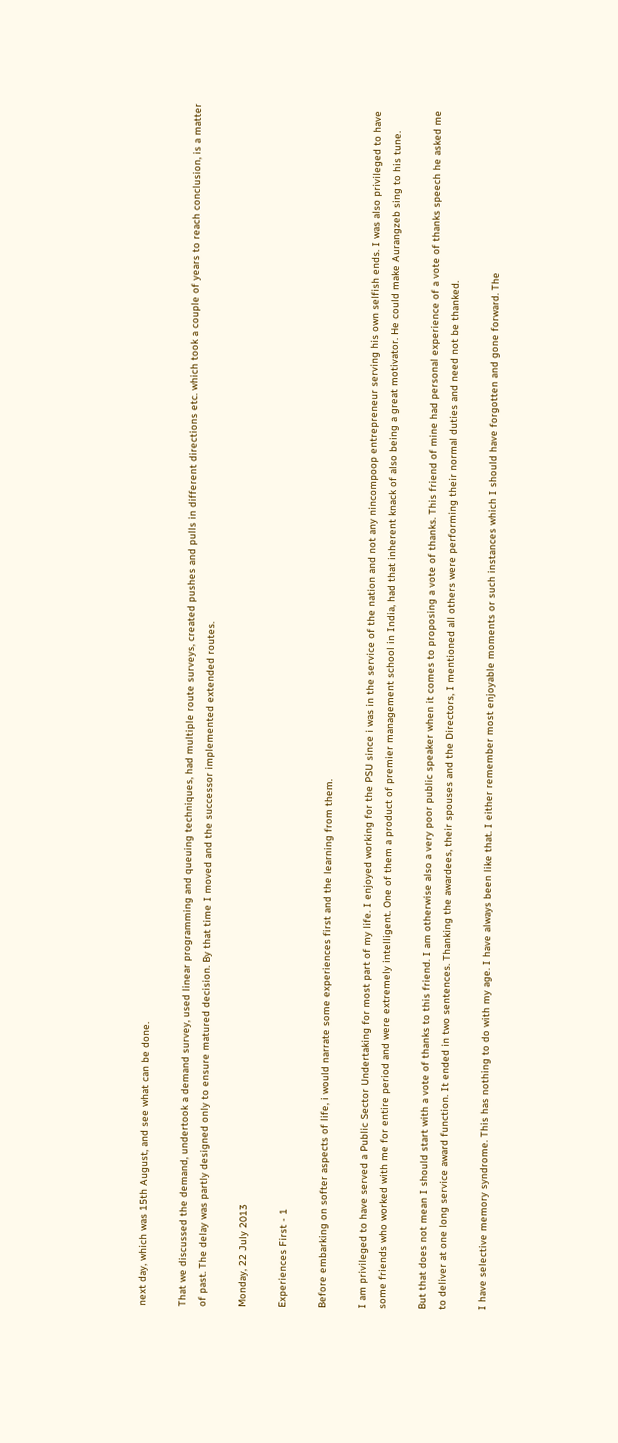next day, which was 15th August, and see what can be done.

That we discussed the demand, undertook a demand survey, used linear programming and queuing techniques, had multiple route surveys, created pushes and pulls in different directions etc. which took a couple of years to reach conclusion, is a matter of past. The delay was partly designed only to ensure matured decision. By that time I moved and the successor implemented extended routes.

Monday, 22 July 2013

Experiences First - 1

Before embarking on softer aspects of life, i would narrate some experiences first and the learning from them.

I am privileged to have served a Public Sector Undertaking for most part of my life. I enjoyed working for the PSU since i was in the service of the nation and not any nincompoop entrepreneur serving his own selfish ends. I was also privileged to have some friends who worked with me for entire period and were extremely intelligent. One of them a product of premier management school in India, had that inherent knack of also being a great motivator. He could make Aurangzeb sing to his tune.

But that does not mean I should start with a vote of thanks to this friend. I am otherwise also a very poor public speaker when it comes to proposing a vote of thanks. This friend of mine had personal experience of a vote of thanks speech he asked me to deliver at one long service award function. It ended in two sentences. Thanking the awardees, their spouses and the Directors, I mentioned all others were performing their normal duties and need not be thanked.

I have selective memory syndrome. This has nothing to do with my age. I have always been like that. I either remember most enjoyable moments or such instances which I should have forgotten and gone forward. The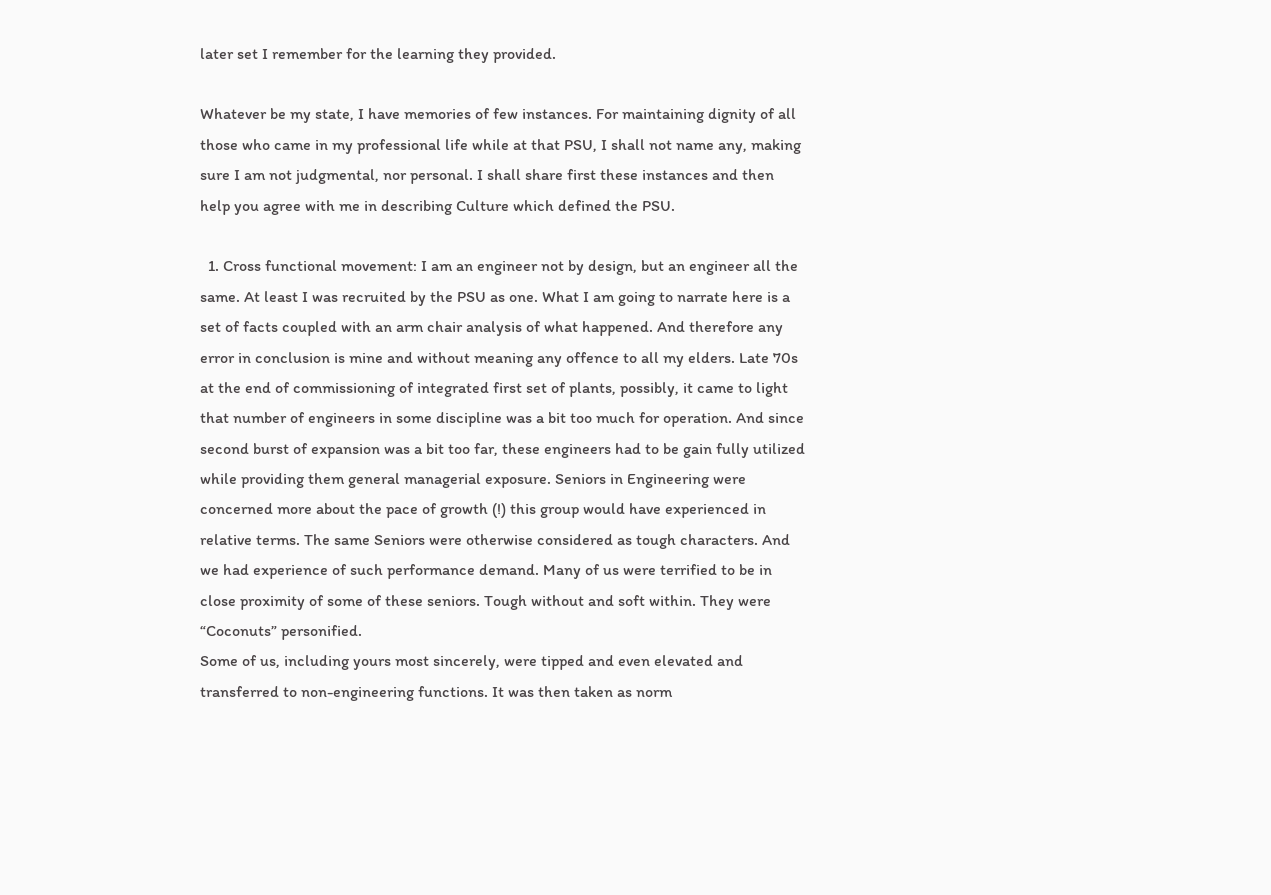later set I remember for the learning they provided.

Whatever be my state, I have memories of few instances. For maintaining dignity of all those who came in my professional life while at that PSU, I shall not name any, making sure I am not judgmental, nor personal. I shall share first these instances and then help you agree with me in describing Culture which defined the PSU.

  1. Cross functional movement: I am an engineer not by design, but an engineer all the same. At least I was recruited by the PSU as one. What I am going to narrate here is a set of facts coupled with an arm chair analysis of what happened. And therefore any error in conclusion is mine and without meaning any offence to all my elders. Late 70s at the end of commissioning of integrated first set of plants, possibly, it came to light that number of engineers in some discipline was a bit too much for operation. And since second burst of expansion was a bit too far, these engineers had to be gain fully utilized while providing them general managerial exposure. Seniors in Engineering were concerned more about the pace of growth (!) this group would have experienced in relative terms. The same Seniors were otherwise considered as tough characters. And we had experience of such performance demand. Many of us were terrified to be in close proximity of some of these seniors. Tough without and soft within. They were “Coconuts” personified.
Some of us, including yours most sincerely, were tipped and even elevated and transferred to non-engineering functions. It was then taken as norm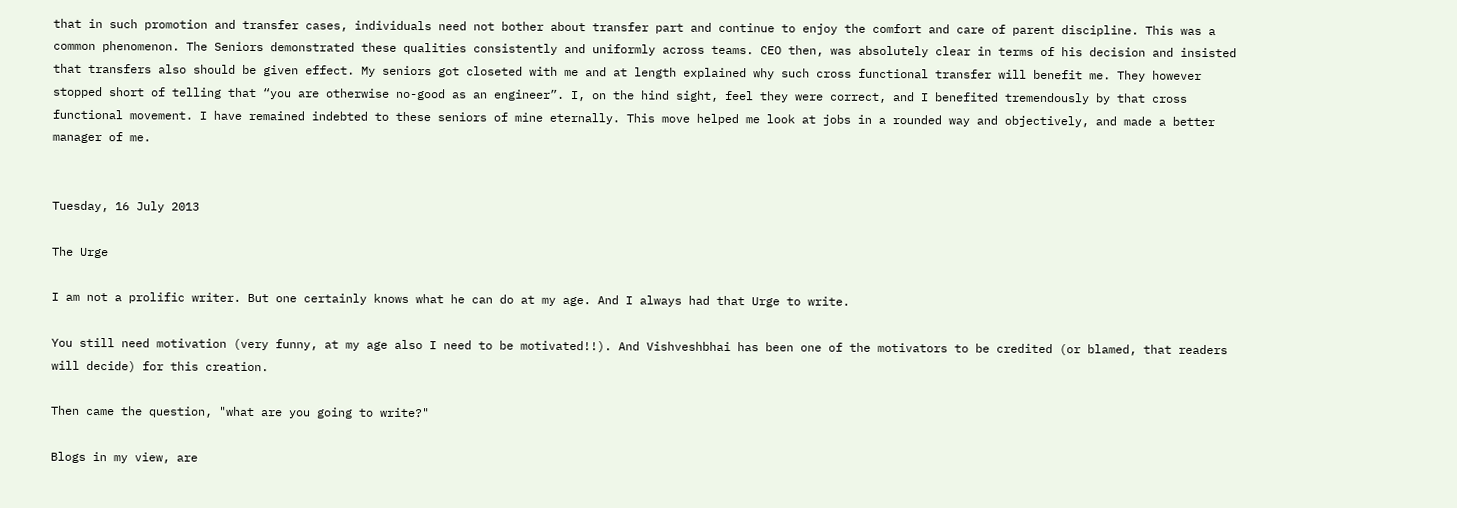that in such promotion and transfer cases, individuals need not bother about transfer part and continue to enjoy the comfort and care of parent discipline. This was a common phenomenon. The Seniors demonstrated these qualities consistently and uniformly across teams. CEO then, was absolutely clear in terms of his decision and insisted that transfers also should be given effect. My seniors got closeted with me and at length explained why such cross functional transfer will benefit me. They however stopped short of telling that “you are otherwise no-good as an engineer”. I, on the hind sight, feel they were correct, and I benefited tremendously by that cross functional movement. I have remained indebted to these seniors of mine eternally. This move helped me look at jobs in a rounded way and objectively, and made a better manager of me.


Tuesday, 16 July 2013

The Urge

I am not a prolific writer. But one certainly knows what he can do at my age. And I always had that Urge to write.

You still need motivation (very funny, at my age also I need to be motivated!!). And Vishveshbhai has been one of the motivators to be credited (or blamed, that readers will decide) for this creation.

Then came the question, "what are you going to write?"

Blogs in my view, are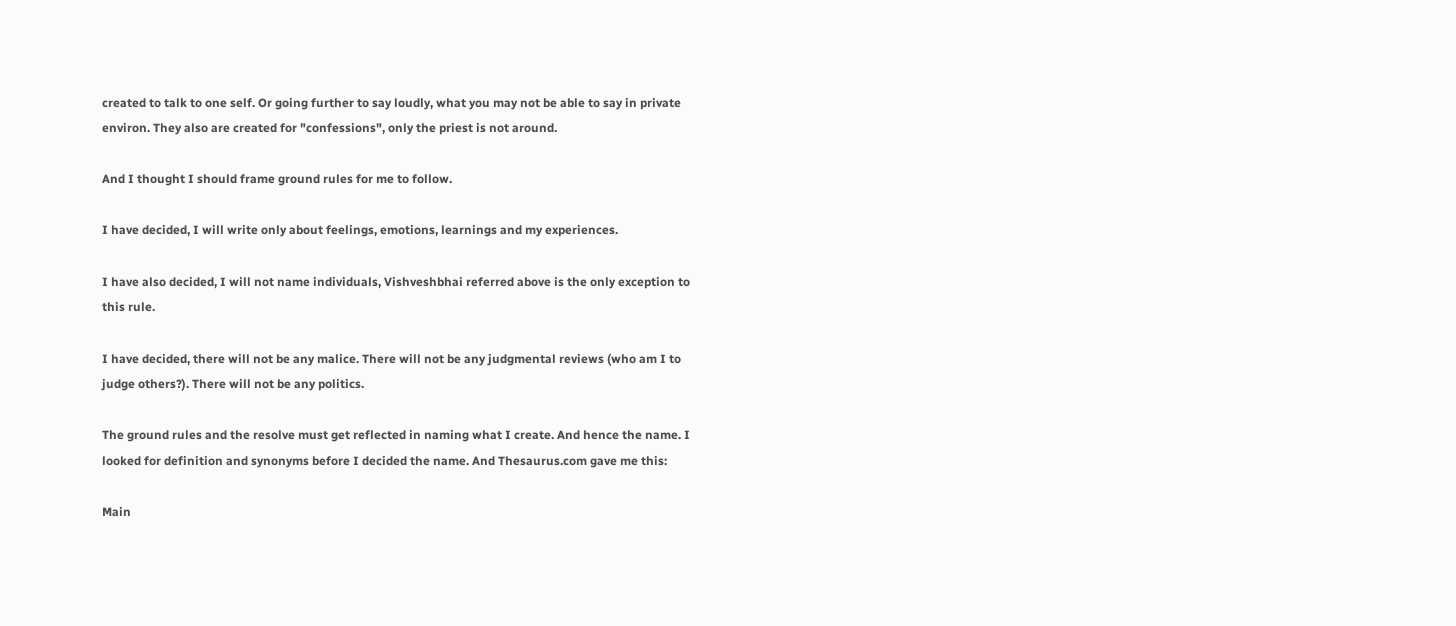created to talk to one self. Or going further to say loudly, what you may not be able to say in private environ. They also are created for "confessions", only the priest is not around.

And I thought I should frame ground rules for me to follow.

I have decided, I will write only about feelings, emotions, learnings and my experiences.

I have also decided, I will not name individuals, Vishveshbhai referred above is the only exception to this rule.

I have decided, there will not be any malice. There will not be any judgmental reviews (who am I to judge others?). There will not be any politics.

The ground rules and the resolve must get reflected in naming what I create. And hence the name. I looked for definition and synonyms before I decided the name. And Thesaurus.com gave me this:

Main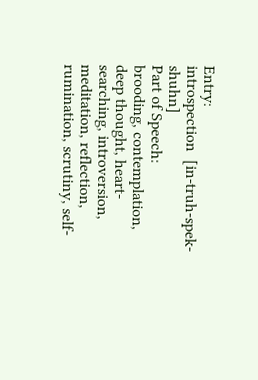Entry:
introspection  [in-truh-spek-shuhn]
Part of Speech:
brooding, contemplation, deep thought, heart- searching, introversion, meditation, reflection, rumination, scrutiny, self-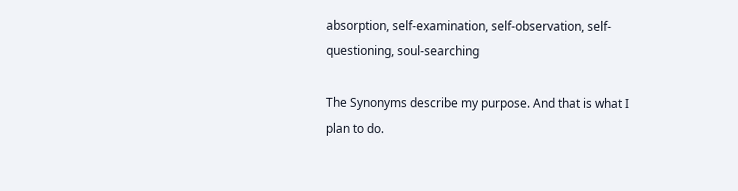absorption, self-examination, self-observation, self-questioning, soul-searching

The Synonyms describe my purpose. And that is what I plan to do.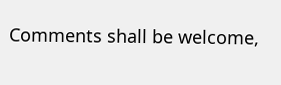Comments shall be welcome,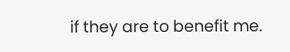if they are to benefit me.